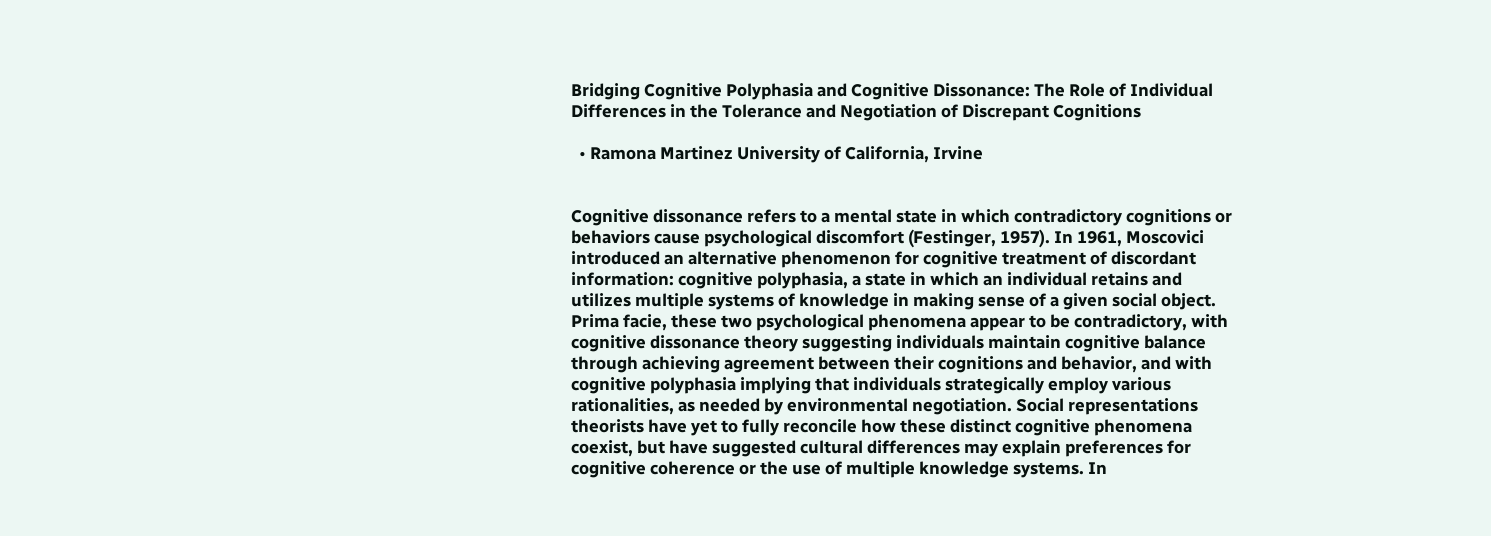Bridging Cognitive Polyphasia and Cognitive Dissonance: The Role of Individual Differences in the Tolerance and Negotiation of Discrepant Cognitions

  • Ramona Martinez University of California, Irvine


Cognitive dissonance refers to a mental state in which contradictory cognitions or behaviors cause psychological discomfort (Festinger, 1957). In 1961, Moscovici introduced an alternative phenomenon for cognitive treatment of discordant information: cognitive polyphasia, a state in which an individual retains and utilizes multiple systems of knowledge in making sense of a given social object. Prima facie, these two psychological phenomena appear to be contradictory, with cognitive dissonance theory suggesting individuals maintain cognitive balance through achieving agreement between their cognitions and behavior, and with cognitive polyphasia implying that individuals strategically employ various rationalities, as needed by environmental negotiation. Social representations theorists have yet to fully reconcile how these distinct cognitive phenomena coexist, but have suggested cultural differences may explain preferences for cognitive coherence or the use of multiple knowledge systems. In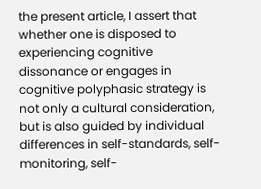the present article, I assert that whether one is disposed to experiencing cognitive dissonance or engages in cognitive polyphasic strategy is not only a cultural consideration, but is also guided by individual differences in self-standards, self-monitoring, self-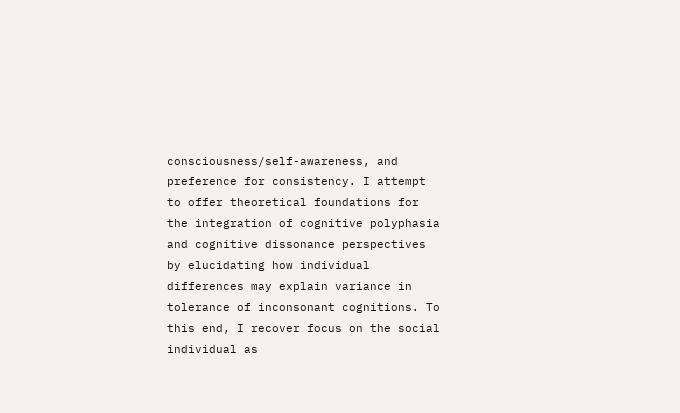consciousness/self-awareness, and preference for consistency. I attempt to offer theoretical foundations for the integration of cognitive polyphasia and cognitive dissonance perspectives by elucidating how individual differences may explain variance in tolerance of inconsonant cognitions. To this end, I recover focus on the social individual as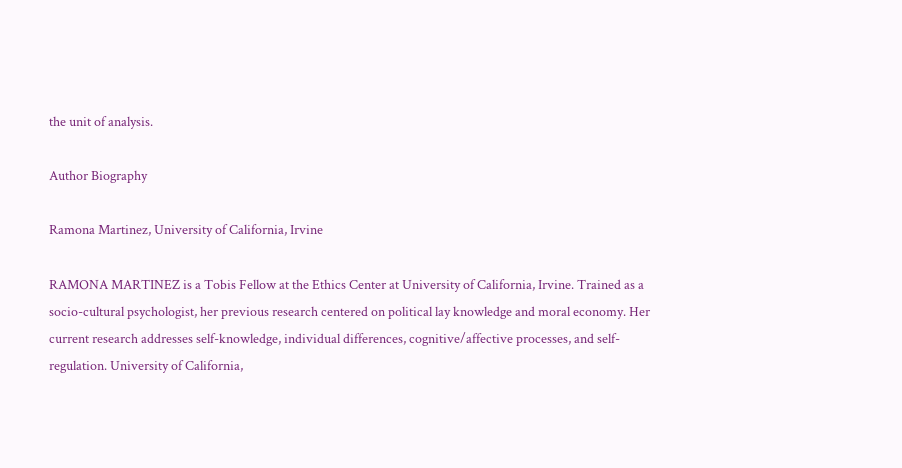the unit of analysis.

Author Biography

Ramona Martinez, University of California, Irvine

RAMONA MARTINEZ is a Tobis Fellow at the Ethics Center at University of California, Irvine. Trained as a socio-cultural psychologist, her previous research centered on political lay knowledge and moral economy. Her current research addresses self-knowledge, individual differences, cognitive/affective processes, and self-regulation. University of California,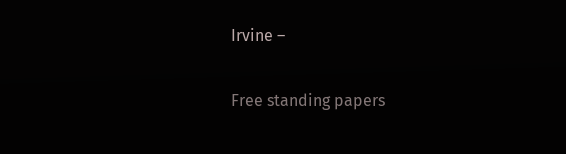Irvine –

Free standing papers